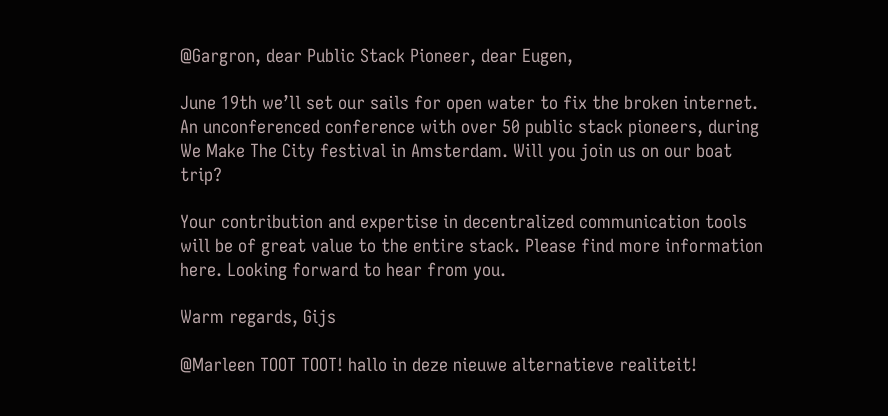@Gargron, dear Public Stack Pioneer, dear Eugen,

June 19th we’ll set our sails for open water to fix the broken internet. An unconferenced conference with over 50 public stack pioneers, during We Make The City festival in Amsterdam. Will you join us on our boat trip?

Your contribution and expertise in decentralized communication tools will be of great value to the entire stack. Please find more information here. Looking forward to hear from you.

Warm regards, Gijs

@Marleen TOOT TOOT! hallo in deze nieuwe alternatieve realiteit!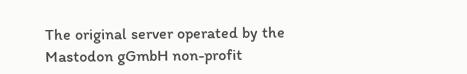The original server operated by the Mastodon gGmbH non-profit